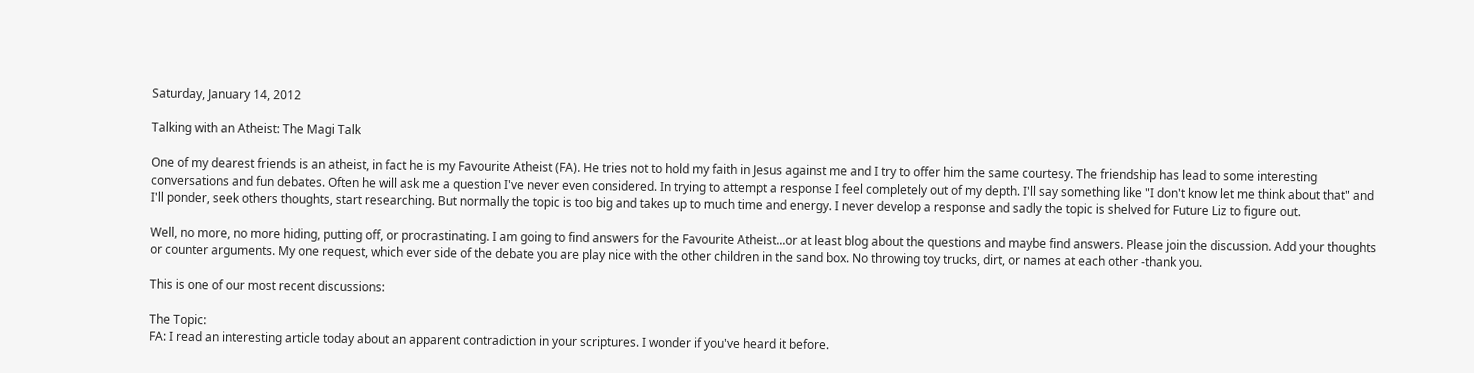Saturday, January 14, 2012

Talking with an Atheist: The Magi Talk

One of my dearest friends is an atheist, in fact he is my Favourite Atheist (FA). He tries not to hold my faith in Jesus against me and I try to offer him the same courtesy. The friendship has lead to some interesting conversations and fun debates. Often he will ask me a question I've never even considered. In trying to attempt a response I feel completely out of my depth. I'll say something like "I don't know let me think about that" and I'll ponder, seek others thoughts, start researching. But normally the topic is too big and takes up to much time and energy. I never develop a response and sadly the topic is shelved for Future Liz to figure out.

Well, no more, no more hiding, putting off, or procrastinating. I am going to find answers for the Favourite Atheist...or at least blog about the questions and maybe find answers. Please join the discussion. Add your thoughts or counter arguments. My one request, which ever side of the debate you are play nice with the other children in the sand box. No throwing toy trucks, dirt, or names at each other -thank you.

This is one of our most recent discussions:

The Topic:
FA: I read an interesting article today about an apparent contradiction in your scriptures. I wonder if you've heard it before.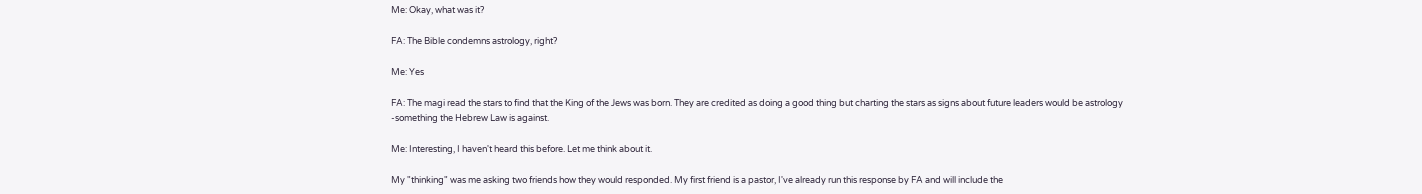Me: Okay, what was it?

FA: The Bible condemns astrology, right?

Me: Yes

FA: The magi read the stars to find that the King of the Jews was born. They are credited as doing a good thing but charting the stars as signs about future leaders would be astrology -something the Hebrew Law is against.

Me: Interesting, I haven't heard this before. Let me think about it.

My "thinking" was me asking two friends how they would responded. My first friend is a pastor, I've already run this response by FA and will include the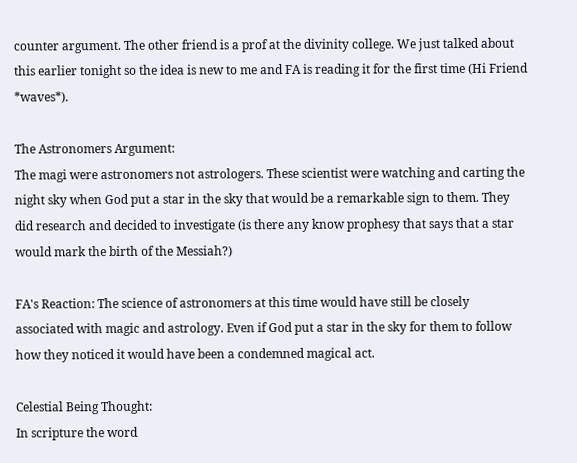counter argument. The other friend is a prof at the divinity college. We just talked about this earlier tonight so the idea is new to me and FA is reading it for the first time (Hi Friend *waves*).

The Astronomers Argument:
The magi were astronomers not astrologers. These scientist were watching and carting the night sky when God put a star in the sky that would be a remarkable sign to them. They did research and decided to investigate (is there any know prophesy that says that a star would mark the birth of the Messiah?)

FA's Reaction: The science of astronomers at this time would have still be closely associated with magic and astrology. Even if God put a star in the sky for them to follow how they noticed it would have been a condemned magical act.

Celestial Being Thought:
In scripture the word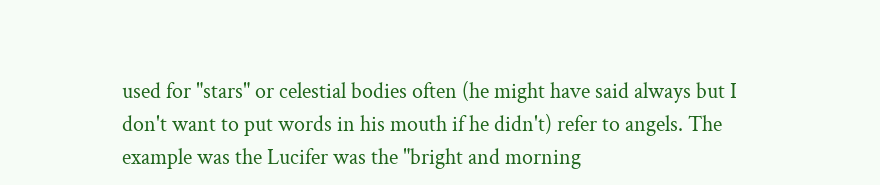used for "stars" or celestial bodies often (he might have said always but I don't want to put words in his mouth if he didn't) refer to angels. The example was the Lucifer was the "bright and morning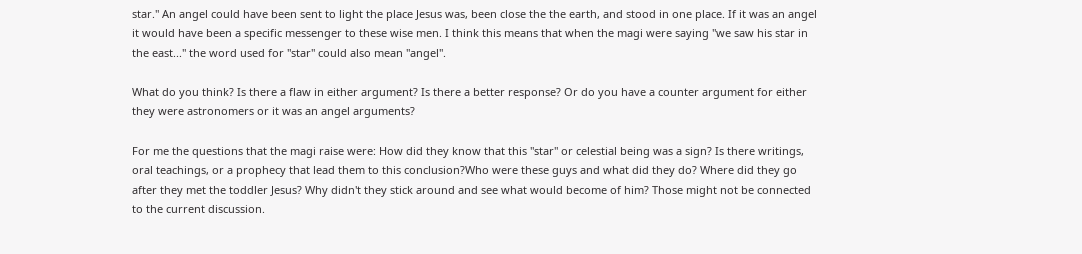star." An angel could have been sent to light the place Jesus was, been close the the earth, and stood in one place. If it was an angel it would have been a specific messenger to these wise men. I think this means that when the magi were saying "we saw his star in the east..." the word used for "star" could also mean "angel".

What do you think? Is there a flaw in either argument? Is there a better response? Or do you have a counter argument for either they were astronomers or it was an angel arguments?

For me the questions that the magi raise were: How did they know that this "star" or celestial being was a sign? Is there writings, oral teachings, or a prophecy that lead them to this conclusion?Who were these guys and what did they do? Where did they go after they met the toddler Jesus? Why didn't they stick around and see what would become of him? Those might not be connected to the current discussion.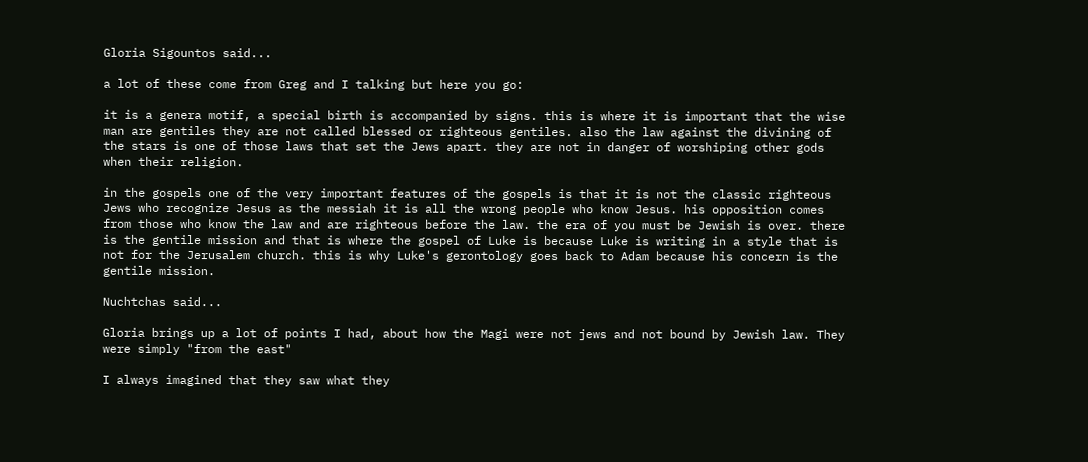Gloria Sigountos said...

a lot of these come from Greg and I talking but here you go:

it is a genera motif, a special birth is accompanied by signs. this is where it is important that the wise man are gentiles they are not called blessed or righteous gentiles. also the law against the divining of the stars is one of those laws that set the Jews apart. they are not in danger of worshiping other gods when their religion.

in the gospels one of the very important features of the gospels is that it is not the classic righteous Jews who recognize Jesus as the messiah it is all the wrong people who know Jesus. his opposition comes from those who know the law and are righteous before the law. the era of you must be Jewish is over. there is the gentile mission and that is where the gospel of Luke is because Luke is writing in a style that is not for the Jerusalem church. this is why Luke's gerontology goes back to Adam because his concern is the gentile mission.

Nuchtchas said...

Gloria brings up a lot of points I had, about how the Magi were not jews and not bound by Jewish law. They were simply "from the east"

I always imagined that they saw what they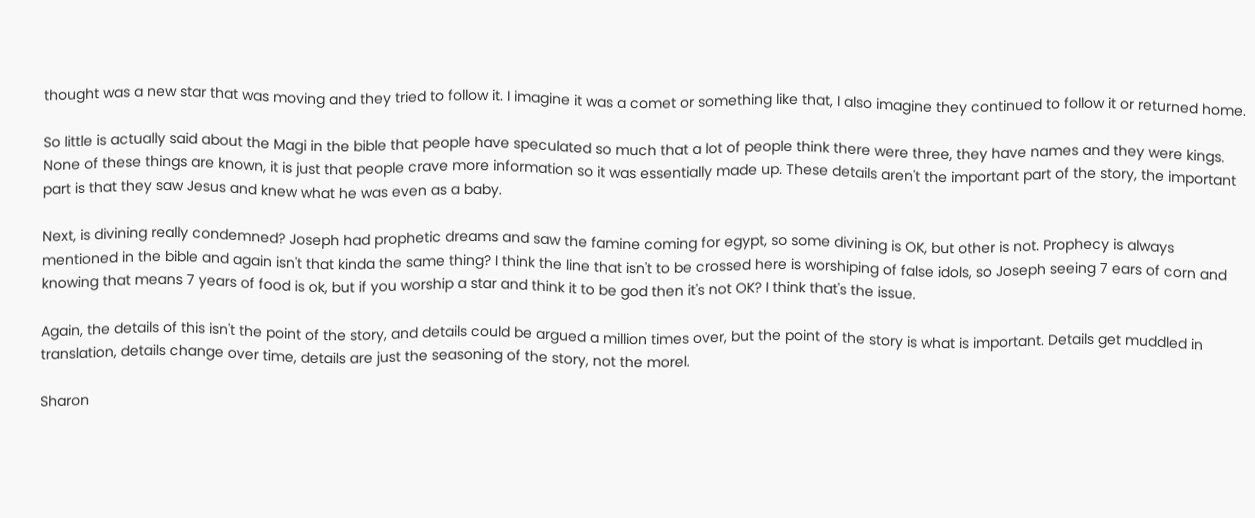thought was a new star that was moving and they tried to follow it. I imagine it was a comet or something like that, I also imagine they continued to follow it or returned home.

So little is actually said about the Magi in the bible that people have speculated so much that a lot of people think there were three, they have names and they were kings. None of these things are known, it is just that people crave more information so it was essentially made up. These details aren't the important part of the story, the important part is that they saw Jesus and knew what he was even as a baby.

Next, is divining really condemned? Joseph had prophetic dreams and saw the famine coming for egypt, so some divining is OK, but other is not. Prophecy is always mentioned in the bible and again isn't that kinda the same thing? I think the line that isn't to be crossed here is worshiping of false idols, so Joseph seeing 7 ears of corn and knowing that means 7 years of food is ok, but if you worship a star and think it to be god then it's not OK? I think that's the issue.

Again, the details of this isn't the point of the story, and details could be argued a million times over, but the point of the story is what is important. Details get muddled in translation, details change over time, details are just the seasoning of the story, not the morel.

Sharon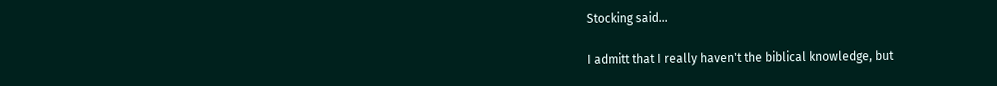Stocking said...

I admitt that I really haven't the biblical knowledge, but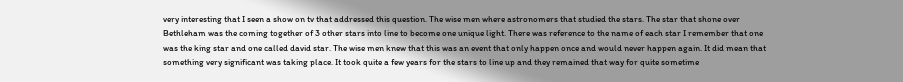very interesting that I seen a show on tv that addressed this question. The wise men where astronomers that studied the stars. The star that shone over Bethleham was the coming together of 3 other stars into line to become one unique light. There was reference to the name of each star I remember that one was the king star and one called david star. The wise men knew that this was an event that only happen once and would never happen again. It did mean that something very significant was taking place. It took quite a few years for the stars to line up and they remained that way for quite sometime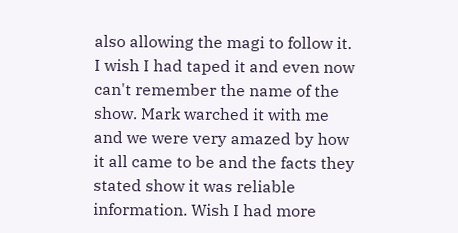also allowing the magi to follow it. I wish I had taped it and even now can't remember the name of the show. Mark warched it with me and we were very amazed by how it all came to be and the facts they stated show it was reliable information. Wish I had more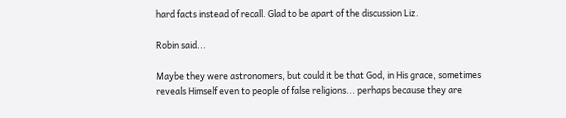hard facts instead of recall. Glad to be apart of the discussion Liz.

Robin said...

Maybe they were astronomers, but could it be that God, in His grace, sometimes reveals Himself even to people of false religions... perhaps because they are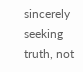sincerely seeking truth, not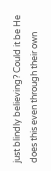just blindly believing? Could it be He does this even through their own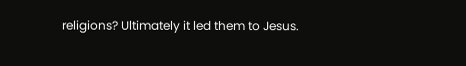religions? Ultimately it led them to Jesus.